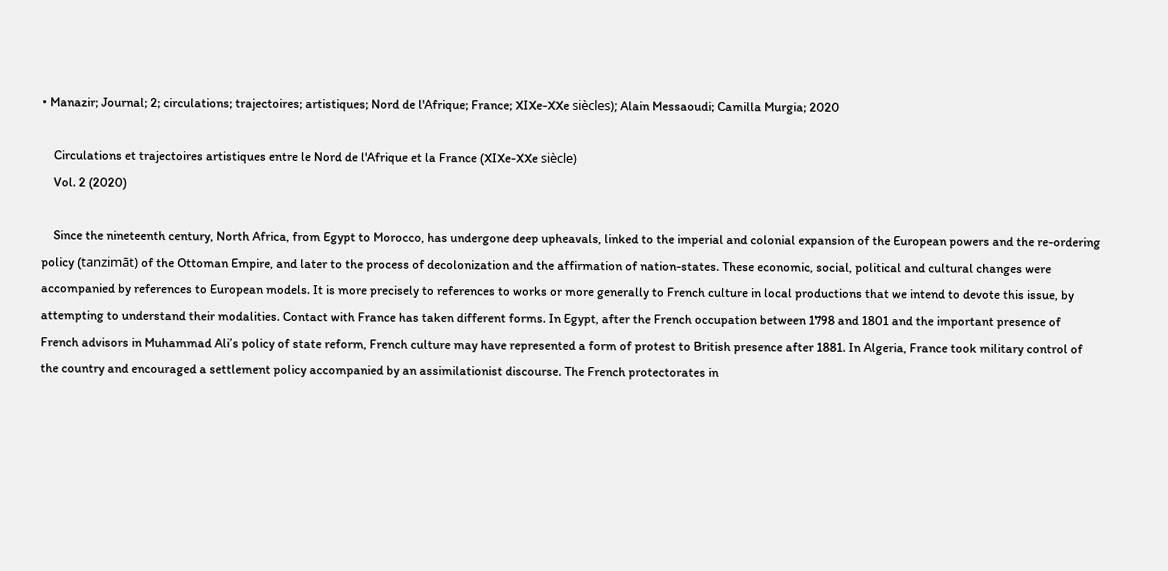• Manazir; Journal; 2; circulations; trajectoires; artistiques; Nord de l'Afrique; France; XIXe-XXe siècles); Alain Messaoudi; Camilla Murgia; 2020

    Circulations et trajectoires artistiques entre le Nord de l'Afrique et la France (XIXe-XXe siècle)
    Vol. 2 (2020)

    Since the nineteenth century, North Africa, from Egypt to Morocco, has undergone deep upheavals, linked to the imperial and colonial expansion of the European powers and the re-ordering policy (tanzimāt) of the Ottoman Empire, and later to the process of decolonization and the affirmation of nation-states. These economic, social, political and cultural changes were accompanied by references to European models. It is more precisely to references to works or more generally to French culture in local productions that we intend to devote this issue, by attempting to understand their modalities. Contact with France has taken different forms. In Egypt, after the French occupation between 1798 and 1801 and the important presence of French advisors in Muhammad Ali’s policy of state reform, French culture may have represented a form of protest to British presence after 1881. In Algeria, France took military control of the country and encouraged a settlement policy accompanied by an assimilationist discourse. The French protectorates in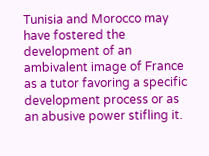Tunisia and Morocco may have fostered the development of an ambivalent image of France as a tutor favoring a specific development process or as an abusive power stifling it.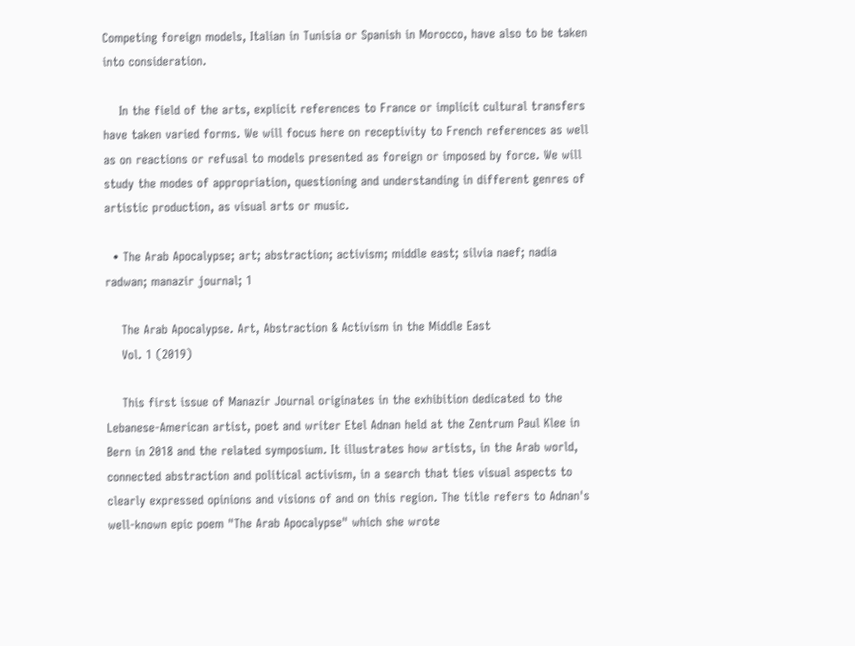Competing foreign models, Italian in Tunisia or Spanish in Morocco, have also to be taken into consideration.

    In the field of the arts, explicit references to France or implicit cultural transfers have taken varied forms. We will focus here on receptivity to French references as well as on reactions or refusal to models presented as foreign or imposed by force. We will study the modes of appropriation, questioning and understanding in different genres of artistic production, as visual arts or music.

  • The Arab Apocalypse; art; abstraction; activism; middle east; silvia naef; nadia radwan; manazir journal; 1

    The Arab Apocalypse. Art, Abstraction & Activism in the Middle East
    Vol. 1 (2019)

    This first issue of Manazir Journal originates in the exhibition dedicated to the Lebanese-American artist, poet and writer Etel Adnan held at the Zentrum Paul Klee in Bern in 2018 and the related symposium. It illustrates how artists, in the Arab world, connected abstraction and political activism, in a search that ties visual aspects to clearly expressed opinions and visions of and on this region. The title refers to Adnan's well-known epic poem "The Arab Apocalypse" which she wrote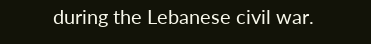during the Lebanese civil war.